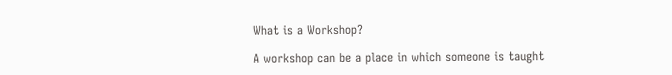What is a Workshop?

A workshop can be a place in which someone is taught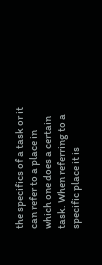the specifics of a task or it can refer to a place in which one does a certain task. When referring to a specific place it is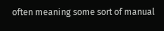often meaning some sort of manual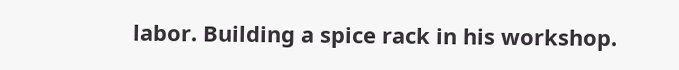labor. Building a spice rack in his workshop.